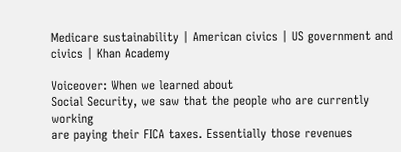Medicare sustainability | American civics | US government and civics | Khan Academy

Voiceover: When we learned about
Social Security, we saw that the people who are currently working
are paying their FICA taxes. Essentially those revenues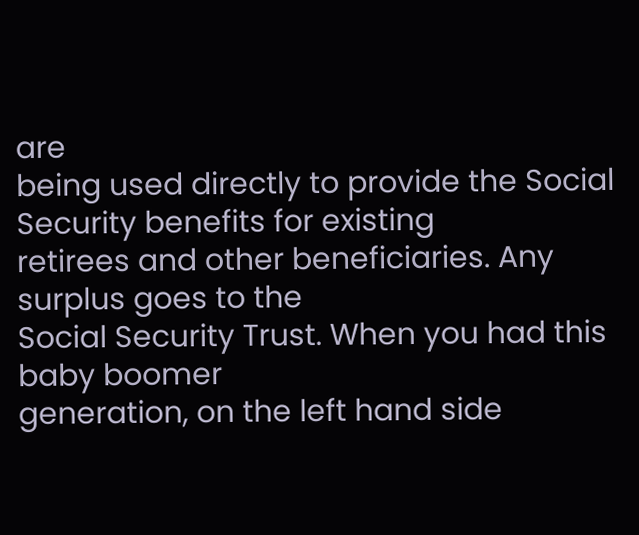are
being used directly to provide the Social Security benefits for existing
retirees and other beneficiaries. Any surplus goes to the
Social Security Trust. When you had this baby boomer
generation, on the left hand side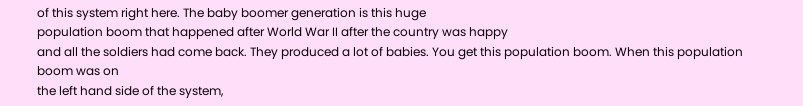of this system right here. The baby boomer generation is this huge
population boom that happened after World War II after the country was happy
and all the soldiers had come back. They produced a lot of babies. You get this population boom. When this population boom was on
the left hand side of the system,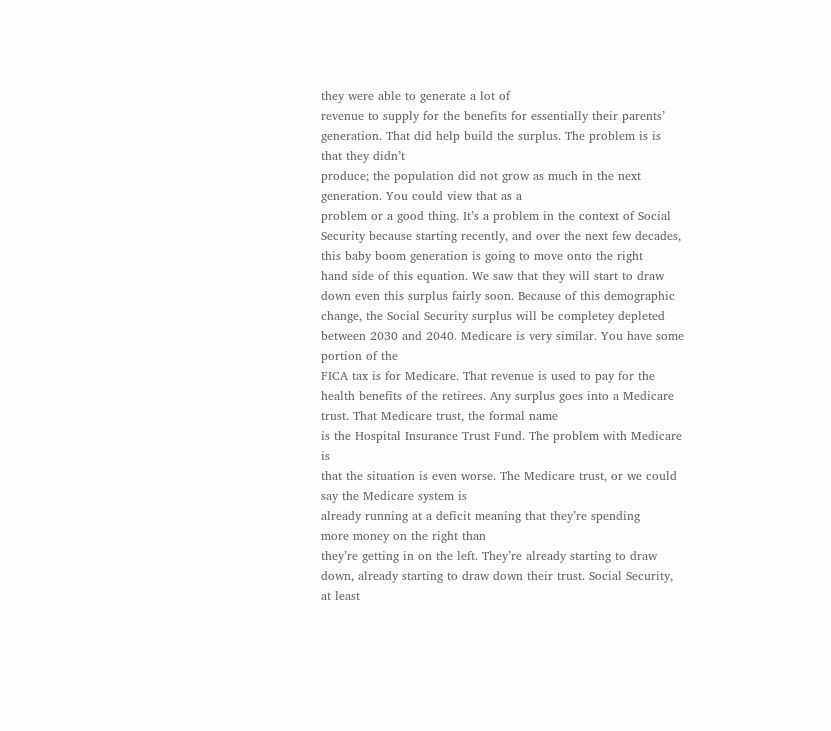they were able to generate a lot of
revenue to supply for the benefits for essentially their parents’ generation. That did help build the surplus. The problem is is that they didn’t
produce; the population did not grow as much in the next generation. You could view that as a
problem or a good thing. It’s a problem in the context of Social
Security because starting recently, and over the next few decades,
this baby boom generation is going to move onto the right
hand side of this equation. We saw that they will start to draw
down even this surplus fairly soon. Because of this demographic
change, the Social Security surplus will be completey depleted
between 2030 and 2040. Medicare is very similar. You have some portion of the
FICA tax is for Medicare. That revenue is used to pay for the
health benefits of the retirees. Any surplus goes into a Medicare trust. That Medicare trust, the formal name
is the Hospital Insurance Trust Fund. The problem with Medicare is
that the situation is even worse. The Medicare trust, or we could
say the Medicare system is
already running at a deficit meaning that they’re spending
more money on the right than
they’re getting in on the left. They’re already starting to draw down, already starting to draw down their trust. Social Security, at least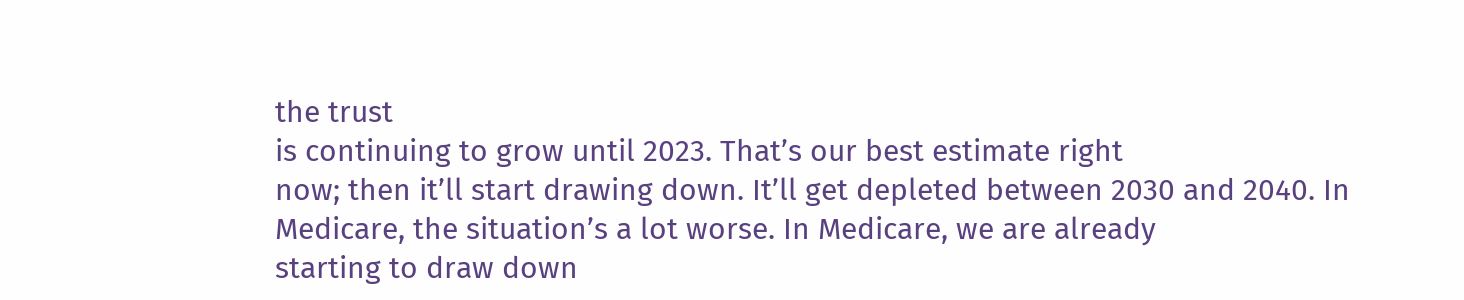the trust
is continuing to grow until 2023. That’s our best estimate right
now; then it’ll start drawing down. It’ll get depleted between 2030 and 2040. In Medicare, the situation’s a lot worse. In Medicare, we are already
starting to draw down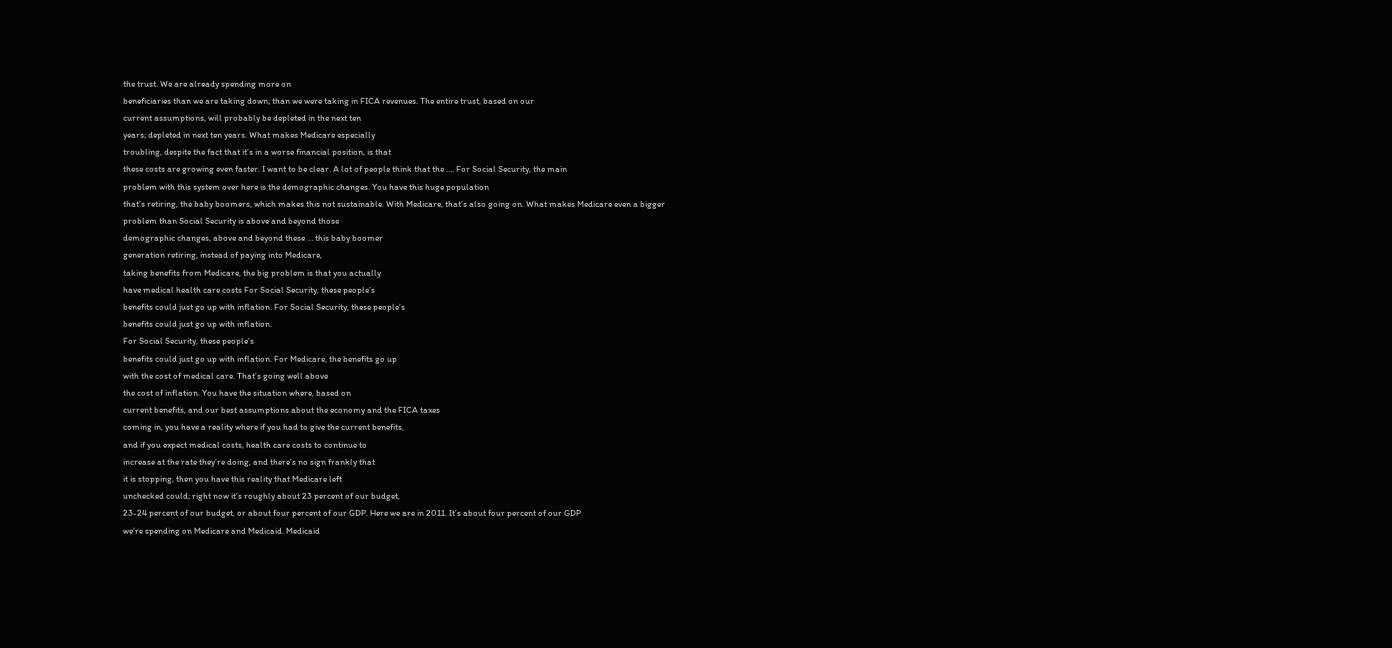the trust. We are already spending more on
beneficiaries than we are taking down; than we were taking in FICA revenues. The entire trust, based on our
current assumptions, will probably be depleted in the next ten
years; depleted in next ten years. What makes Medicare especially
troubling, despite the fact that it’s in a worse financial position, is that
these costs are growing even faster. I want to be clear. A lot of people think that the …. For Social Security, the main
problem with this system over here is the demographic changes. You have this huge population
that’s retiring, the baby boomers, which makes this not sustainable. With Medicare, that’s also going on. What makes Medicare even a bigger
problem than Social Security is above and beyond those
demographic changes, above and beyond these … this baby boomer
generation retiring, instead of paying into Medicare,
taking benefits from Medicare, the big problem is that you actually
have medical health care costs For Social Security, these people’s
benefits could just go up with inflation. For Social Security, these people’s
benefits could just go up with inflation.
For Social Security, these people’s
benefits could just go up with inflation. For Medicare, the benefits go up
with the cost of medical care. That’s going well above
the cost of inflation. You have the situation where, based on
current benefits, and our best assumptions about the economy and the FICA taxes
coming in, you have a reality where if you had to give the current benefits,
and if you expect medical costs, health care costs to continue to
increase at the rate they’re doing, and there’s no sign frankly that
it is stopping, then you have this reality that Medicare left
unchecked could; right now it’s roughly about 23 percent of our budget,
23-24 percent of our budget, or about four percent of our GDP. Here we are in 2011. It’s about four percent of our GDP
we’re spending on Medicare and Medicaid. Medicaid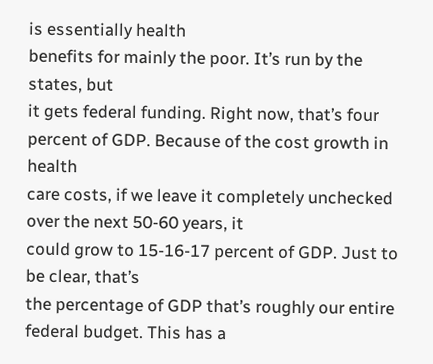is essentially health
benefits for mainly the poor. It’s run by the states, but
it gets federal funding. Right now, that’s four percent of GDP. Because of the cost growth in health
care costs, if we leave it completely unchecked over the next 50-60 years, it
could grow to 15-16-17 percent of GDP. Just to be clear, that’s
the percentage of GDP that’s roughly our entire federal budget. This has a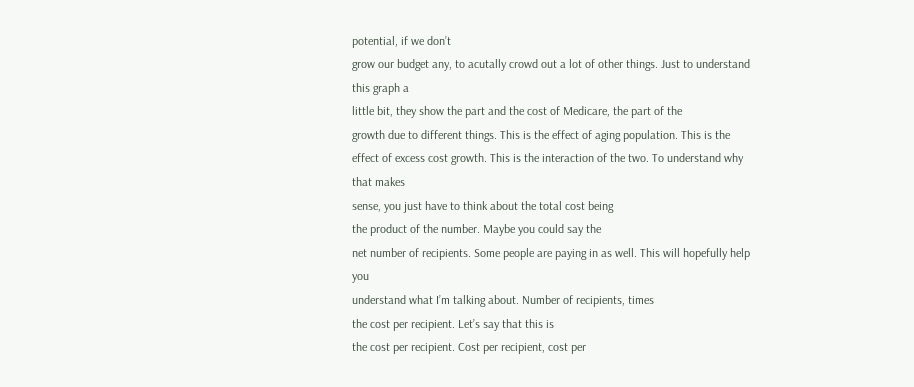potential, if we don’t
grow our budget any, to acutally crowd out a lot of other things. Just to understand this graph a
little bit, they show the part and the cost of Medicare, the part of the
growth due to different things. This is the effect of aging population. This is the effect of excess cost growth. This is the interaction of the two. To understand why that makes
sense, you just have to think about the total cost being
the product of the number. Maybe you could say the
net number of recipients. Some people are paying in as well. This will hopefully help you
understand what I’m talking about. Number of recipients, times
the cost per recipient. Let’s say that this is
the cost per recipient. Cost per recipient, cost per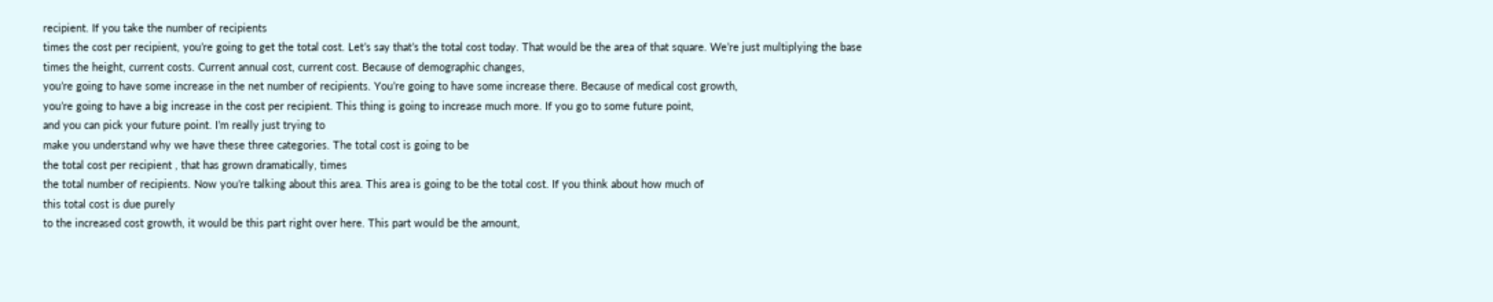recipient. If you take the number of recipients
times the cost per recipient, you’re going to get the total cost. Let’s say that’s the total cost today. That would be the area of that square. We’re just multiplying the base
times the height, current costs. Current annual cost, current cost. Because of demographic changes,
you’re going to have some increase in the net number of recipients. You’re going to have some increase there. Because of medical cost growth,
you’re going to have a big increase in the cost per recipient. This thing is going to increase much more. If you go to some future point,
and you can pick your future point. I’m really just trying to
make you understand why we have these three categories. The total cost is going to be
the total cost per recipient , that has grown dramatically, times
the total number of recipients. Now you’re talking about this area. This area is going to be the total cost. If you think about how much of
this total cost is due purely
to the increased cost growth, it would be this part right over here. This part would be the amount,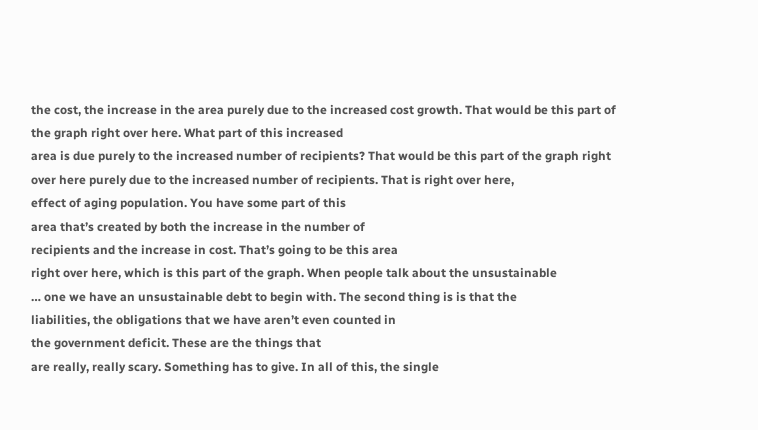the cost, the increase in the area purely due to the increased cost growth. That would be this part of
the graph right over here. What part of this increased
area is due purely to the increased number of recipients? That would be this part of the graph right
over here purely due to the increased number of recipients. That is right over here,
effect of aging population. You have some part of this
area that’s created by both the increase in the number of
recipients and the increase in cost. That’s going to be this area
right over here, which is this part of the graph. When people talk about the unsustainable
… one we have an unsustainable debt to begin with. The second thing is is that the
liabilities, the obligations that we have aren’t even counted in
the government deficit. These are the things that
are really, really scary. Something has to give. In all of this, the single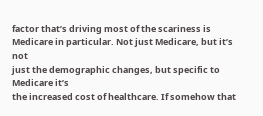factor that’s driving most of the scariness is
Medicare in particular. Not just Medicare, but it’s not
just the demographic changes, but specific to Medicare it’s
the increased cost of healthcare. If somehow that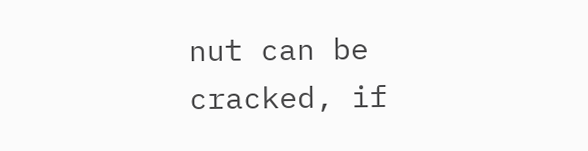nut can be cracked, if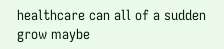healthcare can all of a sudden grow maybe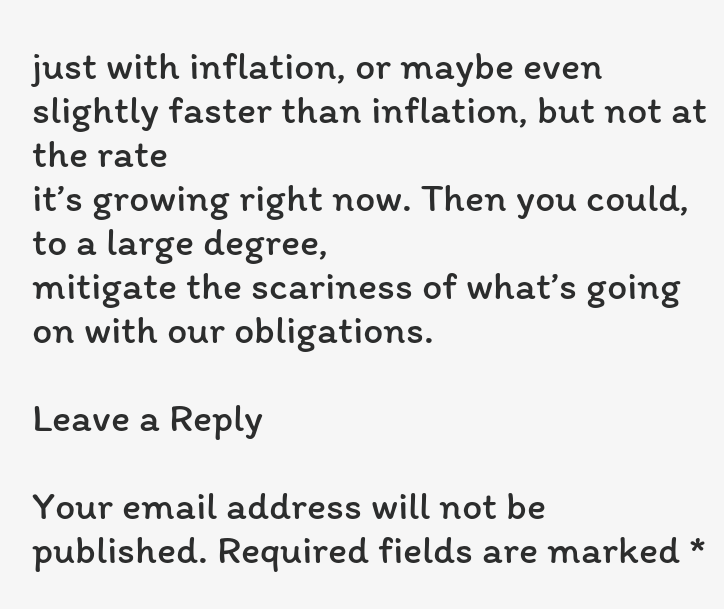just with inflation, or maybe even
slightly faster than inflation, but not at the rate
it’s growing right now. Then you could, to a large degree,
mitigate the scariness of what’s going on with our obligations.

Leave a Reply

Your email address will not be published. Required fields are marked *